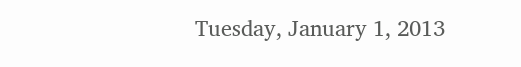Tuesday, January 1, 2013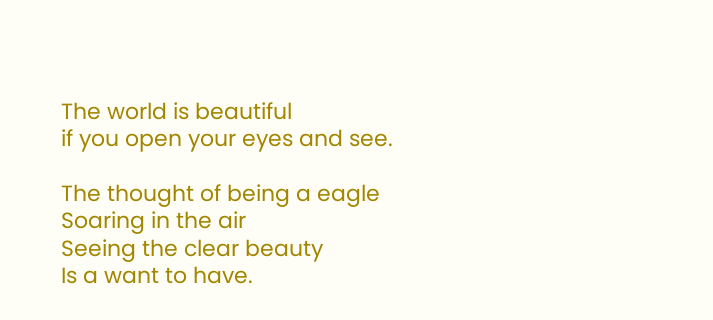The world is beautiful
if you open your eyes and see.

The thought of being a eagle
Soaring in the air
Seeing the clear beauty
Is a want to have.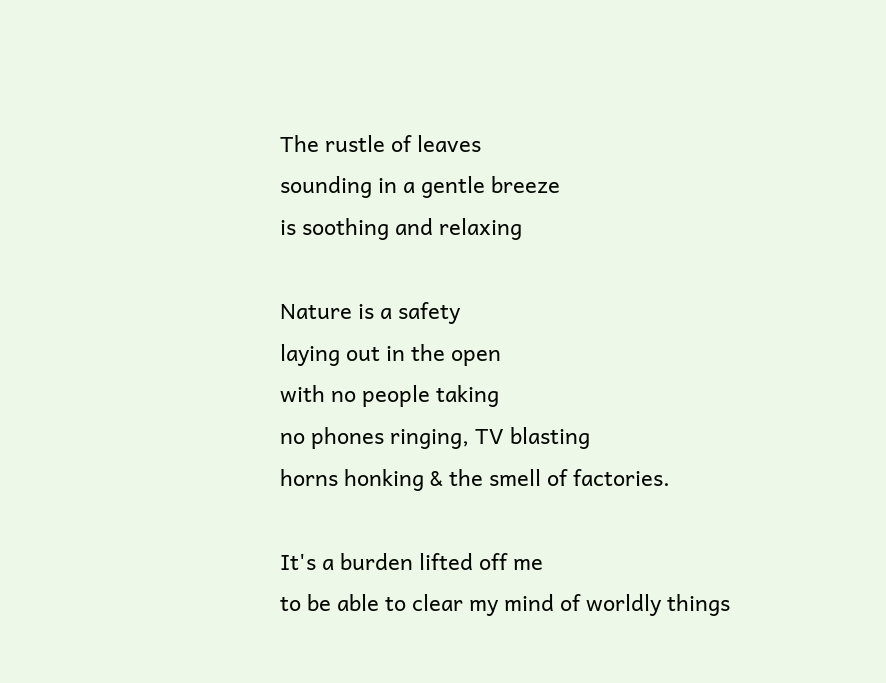The rustle of leaves
sounding in a gentle breeze
is soothing and relaxing

Nature is a safety
laying out in the open
with no people taking
no phones ringing, TV blasting
horns honking & the smell of factories.

It's a burden lifted off me
to be able to clear my mind of worldly things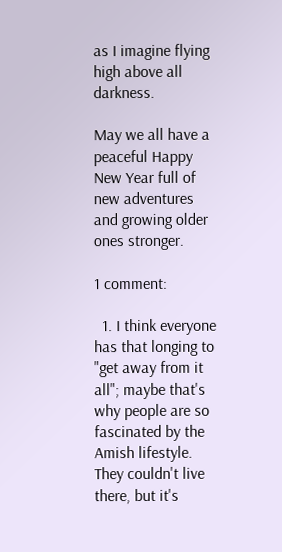as I imagine flying high above all darkness.

May we all have a peaceful Happy New Year full of new adventures and growing older ones stronger.

1 comment:

  1. I think everyone has that longing to "get away from it all"; maybe that's why people are so fascinated by the Amish lifestyle. They couldn't live there, but it's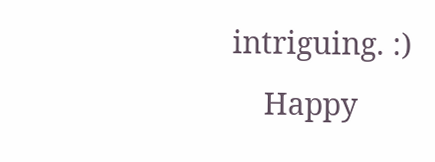intriguing. :)
    Happy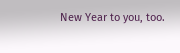New Year to you, too.